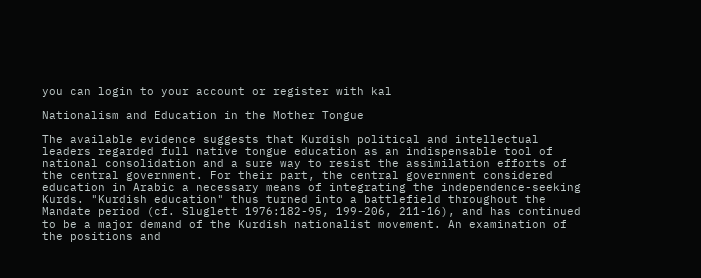you can login to your account or register with kal

Nationalism and Education in the Mother Tongue

The available evidence suggests that Kurdish political and intellectual leaders regarded full native tongue education as an indispensable tool of national consolidation and a sure way to resist the assimilation efforts of the central government. For their part, the central government considered education in Arabic a necessary means of integrating the independence-seeking Kurds. "Kurdish education" thus turned into a battlefield throughout the Mandate period (cf. Sluglett 1976:182-95, 199-206, 211-16), and has continued to be a major demand of the Kurdish nationalist movement. An examination of the positions and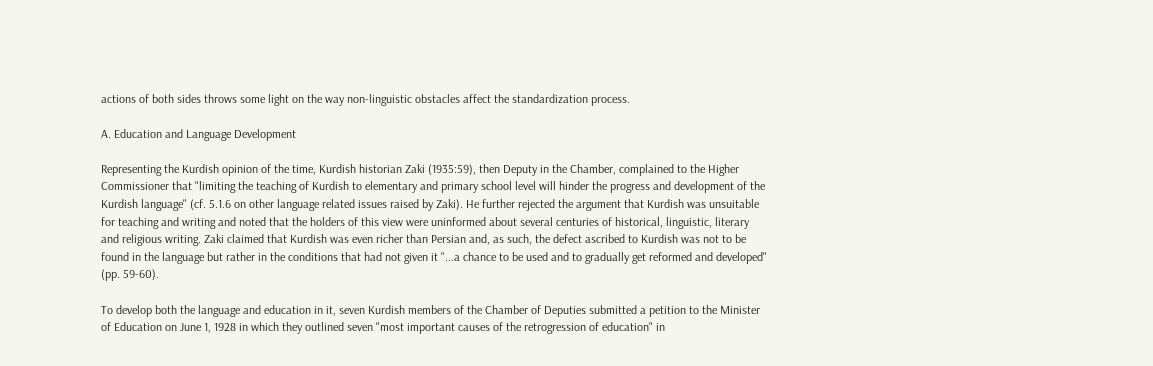actions of both sides throws some light on the way non-linguistic obstacles affect the standardization process.

A. Education and Language Development

Representing the Kurdish opinion of the time, Kurdish historian Zaki (1935:59), then Deputy in the Chamber, complained to the Higher Commissioner that "limiting the teaching of Kurdish to elementary and primary school level will hinder the progress and development of the Kurdish language" (cf. 5.1.6 on other language related issues raised by Zaki). He further rejected the argument that Kurdish was unsuitable for teaching and writing and noted that the holders of this view were uninformed about several centuries of historical, linguistic, literary and religious writing. Zaki claimed that Kurdish was even richer than Persian and, as such, the defect ascribed to Kurdish was not to be found in the language but rather in the conditions that had not given it "...a chance to be used and to gradually get reformed and developed" (pp. 59-60).

To develop both the language and education in it, seven Kurdish members of the Chamber of Deputies submitted a petition to the Minister of Education on June 1, 1928 in which they outlined seven "most important causes of the retrogression of education" in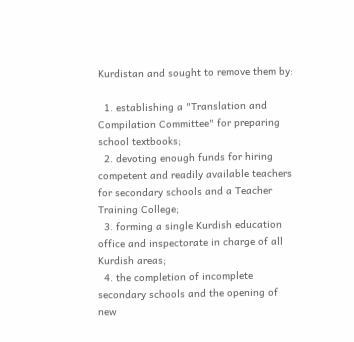Kurdistan and sought to remove them by:

  1. establishing a "Translation and Compilation Committee" for preparing school textbooks;
  2. devoting enough funds for hiring competent and readily available teachers for secondary schools and a Teacher Training College;
  3. forming a single Kurdish education office and inspectorate in charge of all Kurdish areas;
  4. the completion of incomplete secondary schools and the opening of new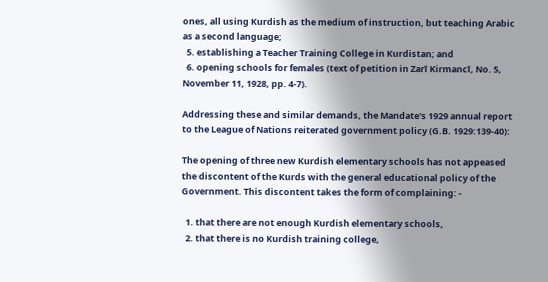ones, all using Kurdish as the medium of instruction, but teaching Arabic as a second language;
  5. establishing a Teacher Training College in Kurdistan; and
  6. opening schools for females (text of petition in Zarî Kirmancî, No. 5, November 11, 1928, pp. 4-7).

Addressing these and similar demands, the Mandate's 1929 annual report to the League of Nations reiterated government policy (G.B. 1929:139-40):

The opening of three new Kurdish elementary schools has not appeased the discontent of the Kurds with the general educational policy of the Government. This discontent takes the form of complaining: -

  1. that there are not enough Kurdish elementary schools,
  2. that there is no Kurdish training college,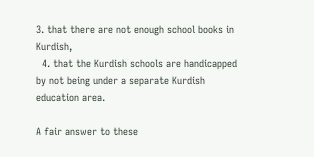3. that there are not enough school books in Kurdish,
  4. that the Kurdish schools are handicapped by not being under a separate Kurdish education area.

A fair answer to these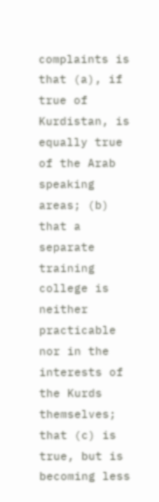complaints is that (a), if true of Kurdistan, is equally true of the Arab speaking areas; (b) that a separate training college is neither practicable nor in the interests of the Kurds themselves; that (c) is true, but is becoming less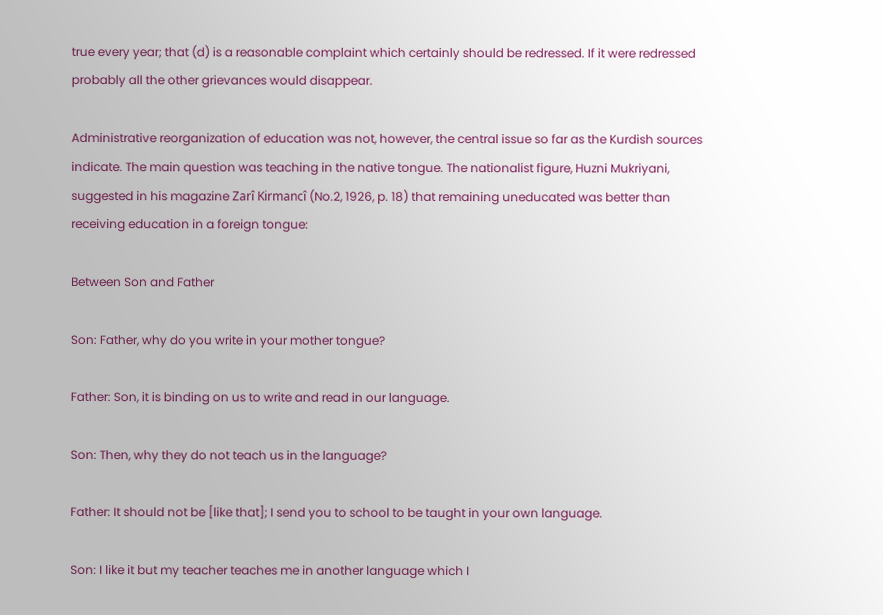true every year; that (d) is a reasonable complaint which certainly should be redressed. If it were redressed probably all the other grievances would disappear.

Administrative reorganization of education was not, however, the central issue so far as the Kurdish sources indicate. The main question was teaching in the native tongue. The nationalist figure, Huzni Mukriyani, suggested in his magazine Zarî Kirmancî (No.2, 1926, p. 18) that remaining uneducated was better than receiving education in a foreign tongue:

Between Son and Father

Son: Father, why do you write in your mother tongue?

Father: Son, it is binding on us to write and read in our language.

Son: Then, why they do not teach us in the language?

Father: It should not be [like that]; I send you to school to be taught in your own language.

Son: I like it but my teacher teaches me in another language which I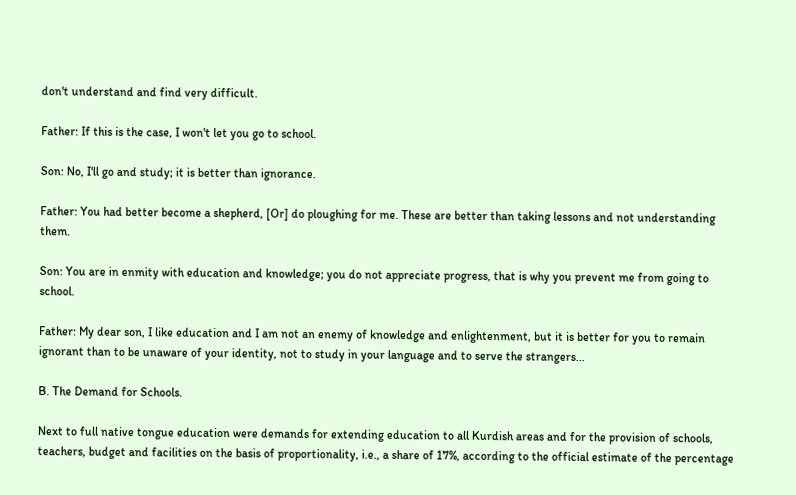don't understand and find very difficult.

Father: If this is the case, I won't let you go to school.

Son: No, I'll go and study; it is better than ignorance.

Father: You had better become a shepherd, [Or] do ploughing for me. These are better than taking lessons and not understanding them.

Son: You are in enmity with education and knowledge; you do not appreciate progress, that is why you prevent me from going to school.

Father: My dear son, I like education and I am not an enemy of knowledge and enlightenment, but it is better for you to remain ignorant than to be unaware of your identity, not to study in your language and to serve the strangers...

B. The Demand for Schools.

Next to full native tongue education were demands for extending education to all Kurdish areas and for the provision of schools, teachers, budget and facilities on the basis of proportionality, i.e., a share of 17%, according to the official estimate of the percentage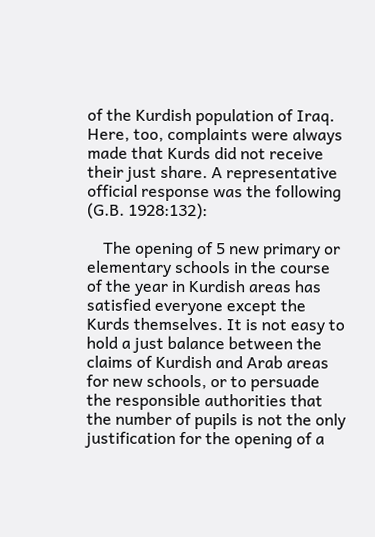of the Kurdish population of Iraq. Here, too, complaints were always made that Kurds did not receive their just share. A representative official response was the following (G.B. 1928:132):

    The opening of 5 new primary or elementary schools in the course of the year in Kurdish areas has satisfied everyone except the Kurds themselves. It is not easy to hold a just balance between the claims of Kurdish and Arab areas for new schools, or to persuade the responsible authorities that the number of pupils is not the only justification for the opening of a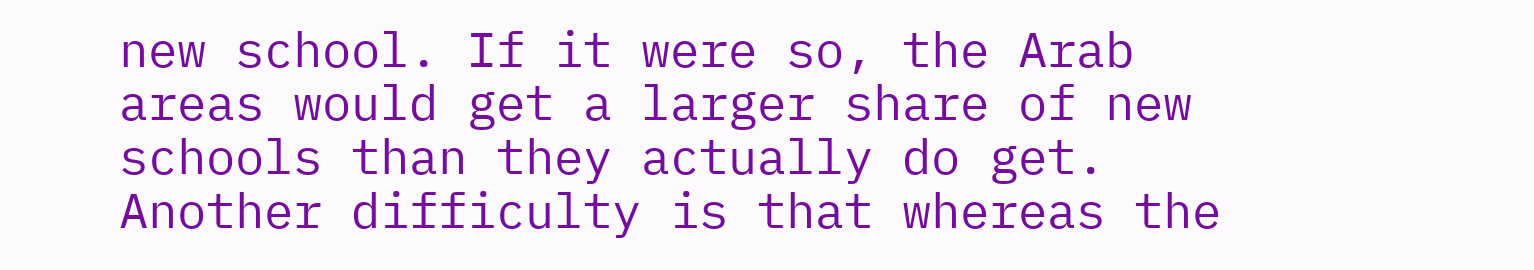new school. If it were so, the Arab areas would get a larger share of new schools than they actually do get. Another difficulty is that whereas the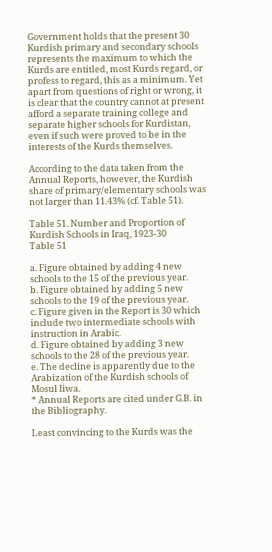Government holds that the present 30 Kurdish primary and secondary schools represents the maximum to which the Kurds are entitled, most Kurds regard, or profess to regard, this as a minimum. Yet apart from questions of right or wrong, it is clear that the country cannot at present afford a separate training college and separate higher schools for Kurdistan, even if such were proved to be in the interests of the Kurds themselves.

According to the data taken from the Annual Reports, however, the Kurdish share of primary/elementary schools was not larger than 11.43% (cf. Table 51).

Table 51. Number and Proportion of Kurdish Schools in Iraq, 1923-30
Table 51

a. Figure obtained by adding 4 new schools to the 15 of the previous year.
b. Figure obtained by adding 5 new schools to the 19 of the previous year.
c. Figure given in the Report is 30 which include two intermediate schools with instruction in Arabic.
d. Figure obtained by adding 3 new schools to the 28 of the previous year.
e. The decline is apparently due to the Arabization of the Kurdish schools of Mosul liwa.
* Annual Reports are cited under G.B. in the Bibliography.

Least convincing to the Kurds was the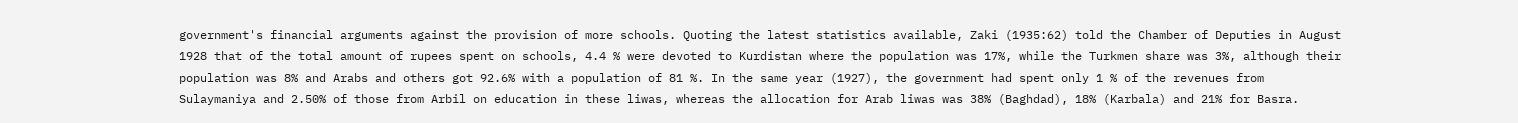government's financial arguments against the provision of more schools. Quoting the latest statistics available, Zaki (1935:62) told the Chamber of Deputies in August 1928 that of the total amount of rupees spent on schools, 4.4 % were devoted to Kurdistan where the population was 17%, while the Turkmen share was 3%, although their population was 8% and Arabs and others got 92.6% with a population of 81 %. In the same year (1927), the government had spent only 1 % of the revenues from Sulaymaniya and 2.50% of those from Arbil on education in these liwas, whereas the allocation for Arab liwas was 38% (Baghdad), 18% (Karbala) and 21% for Basra.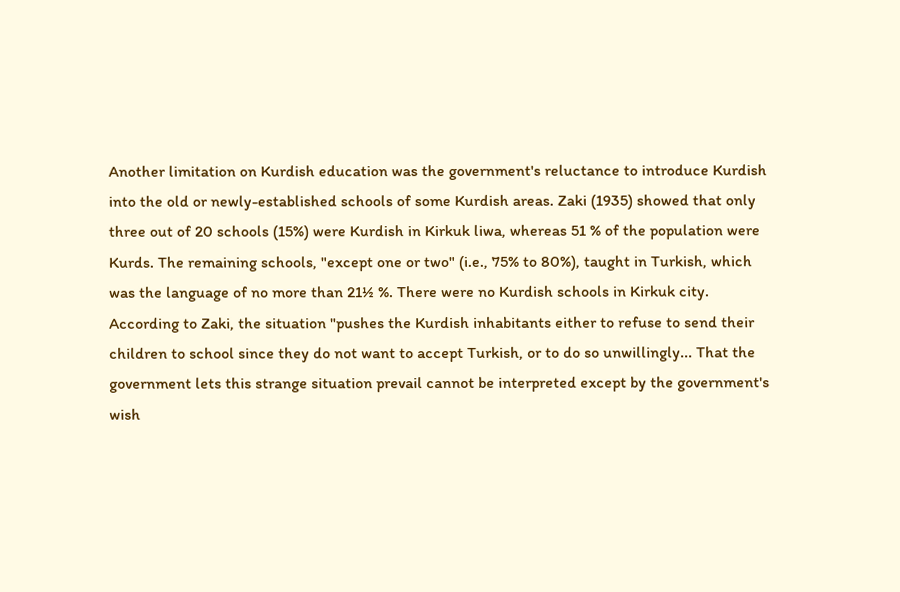Another limitation on Kurdish education was the government's reluctance to introduce Kurdish into the old or newly-established schools of some Kurdish areas. Zaki (1935) showed that only three out of 20 schools (15%) were Kurdish in Kirkuk liwa, whereas 51 % of the population were Kurds. The remaining schools, "except one or two" (i.e., 75% to 80%), taught in Turkish, which was the language of no more than 21½ %. There were no Kurdish schools in Kirkuk city. According to Zaki, the situation "pushes the Kurdish inhabitants either to refuse to send their children to school since they do not want to accept Turkish, or to do so unwillingly... That the government lets this strange situation prevail cannot be interpreted except by the government's wish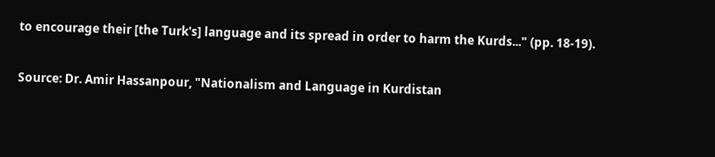to encourage their [the Turk's] language and its spread in order to harm the Kurds..." (pp. 18-19).

Source: Dr. Amir Hassanpour, "Nationalism and Language in Kurdistan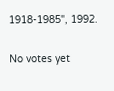1918-1985", 1992.


No votes yet